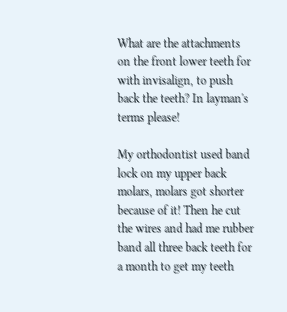What are the attachments on the front lower teeth for with invisalign, to push back the teeth? In layman's terms please!

My orthodontist used band lock on my upper back molars, molars got shorter because of it! Then he cut the wires and had me rubber band all three back teeth for a month to get my teeth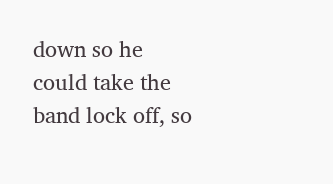down so he could take the band lock off, so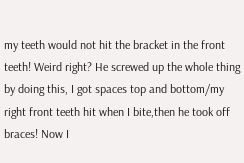my teeth would not hit the bracket in the front teeth! Weird right? He screwed up the whole thing by doing this, I got spaces top and bottom/my right front teeth hit when I bite,then he took off braces! Now I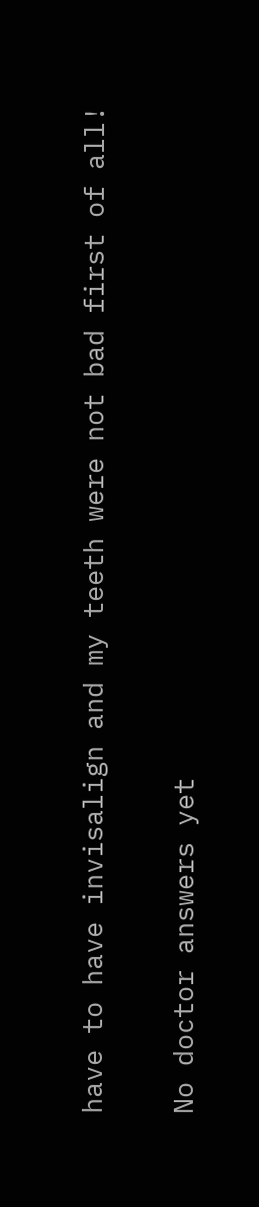have to have invisalign and my teeth were not bad first of all!

No doctor answers yet